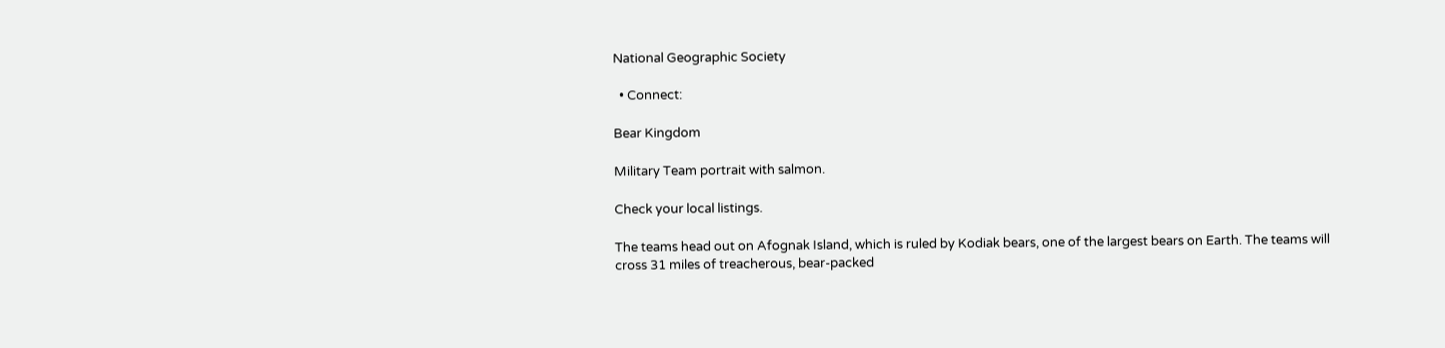National Geographic Society

  • Connect:

Bear Kingdom

Military Team portrait with salmon.

Check your local listings.

The teams head out on Afognak Island, which is ruled by Kodiak bears, one of the largest bears on Earth. The teams will cross 31 miles of treacherous, bear-packed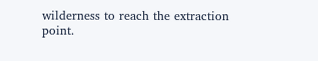wilderness to reach the extraction point.